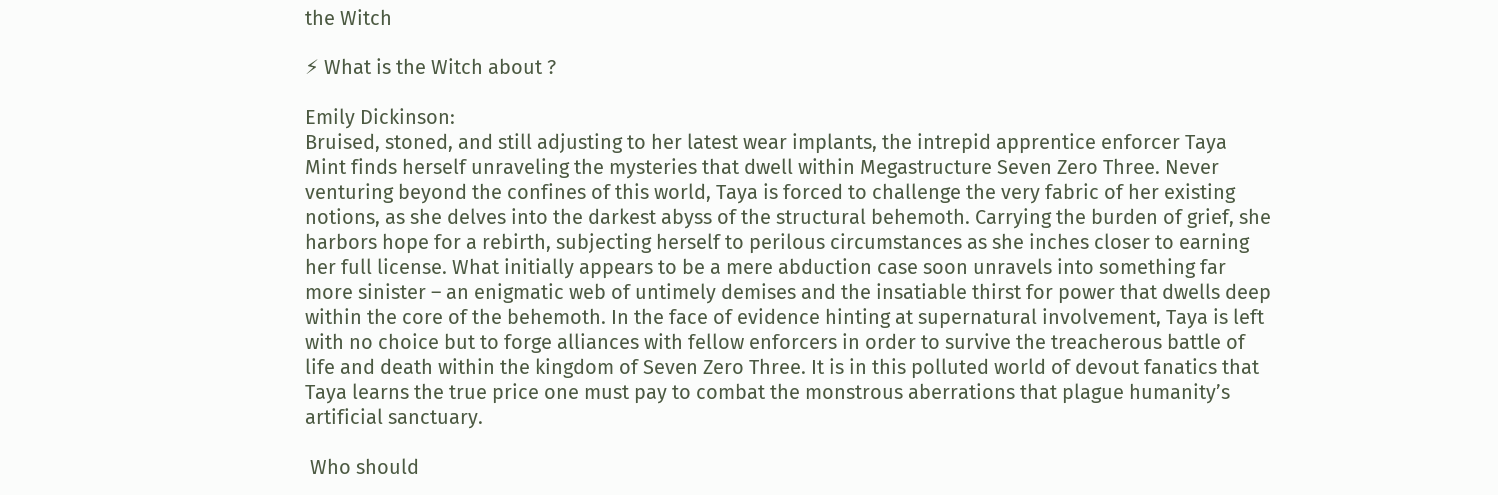the Witch

⚡ What is the Witch about ?

Emily Dickinson:
Bruised, stoned, and still adjusting to her latest wear implants, the intrepid apprentice enforcer Taya Mint finds herself unraveling the mysteries that dwell within Megastructure Seven Zero Three. Never venturing beyond the confines of this world, Taya is forced to challenge the very fabric of her existing notions, as she delves into the darkest abyss of the structural behemoth. Carrying the burden of grief, she harbors hope for a rebirth, subjecting herself to perilous circumstances as she inches closer to earning her full license. What initially appears to be a mere abduction case soon unravels into something far more sinister – an enigmatic web of untimely demises and the insatiable thirst for power that dwells deep within the core of the behemoth. In the face of evidence hinting at supernatural involvement, Taya is left with no choice but to forge alliances with fellow enforcers in order to survive the treacherous battle of life and death within the kingdom of Seven Zero Three. It is in this polluted world of devout fanatics that Taya learns the true price one must pay to combat the monstrous aberrations that plague humanity’s artificial sanctuary.

 Who should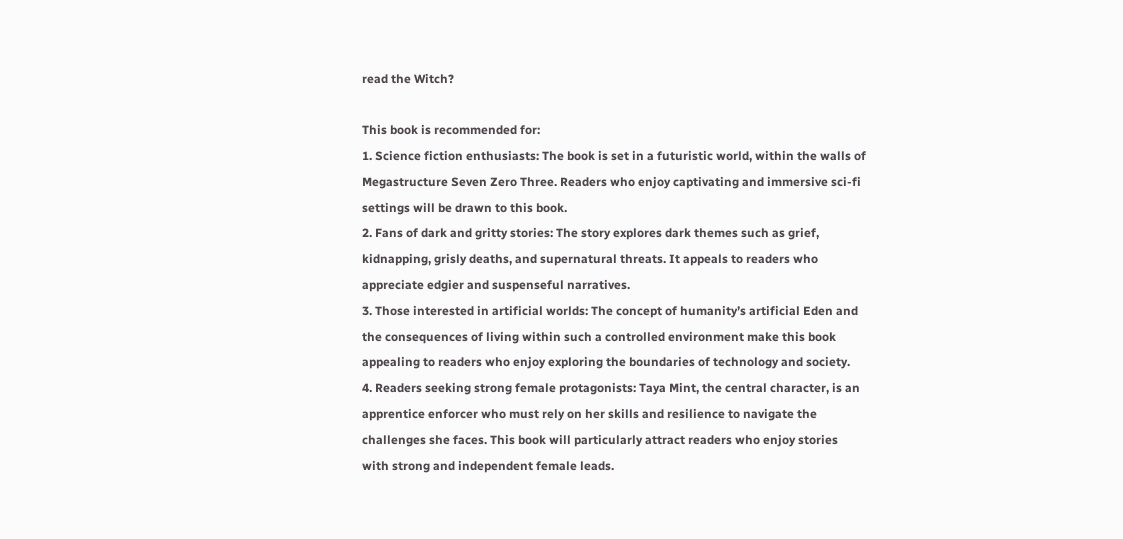read the Witch?

This book is recommended for:
1. Science fiction enthusiasts: The book is set in a futuristic world, within the walls of Megastructure Seven Zero Three. Readers who enjoy captivating and immersive sci-fi settings will be drawn to this book.
2. Fans of dark and gritty stories: The story explores dark themes such as grief, kidnapping, grisly deaths, and supernatural threats. It appeals to readers who appreciate edgier and suspenseful narratives.
3. Those interested in artificial worlds: The concept of humanity’s artificial Eden and the consequences of living within such a controlled environment make this book appealing to readers who enjoy exploring the boundaries of technology and society.
4. Readers seeking strong female protagonists: Taya Mint, the central character, is an apprentice enforcer who must rely on her skills and resilience to navigate the challenges she faces. This book will particularly attract readers who enjoy stories with strong and independent female leads.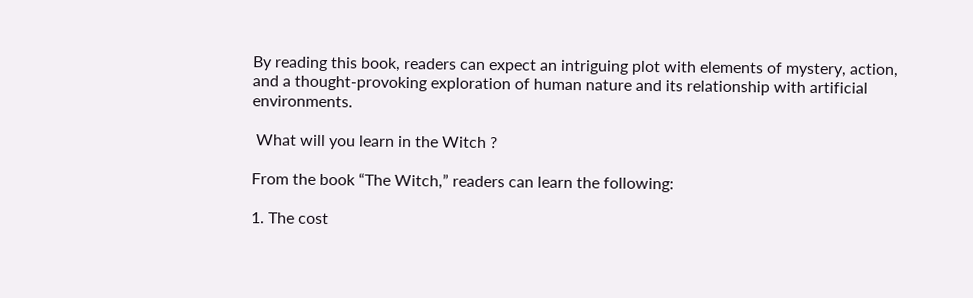By reading this book, readers can expect an intriguing plot with elements of mystery, action, and a thought-provoking exploration of human nature and its relationship with artificial environments.

 What will you learn in the Witch ?

From the book “The Witch,” readers can learn the following:

1. The cost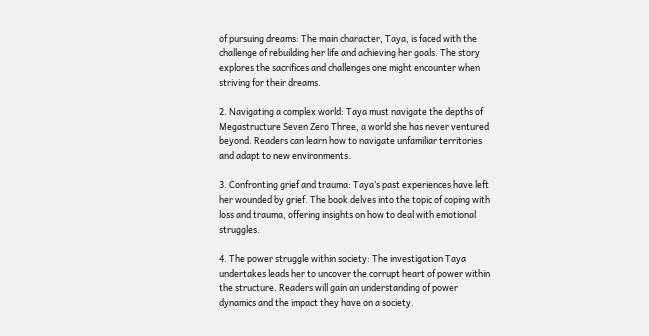of pursuing dreams: The main character, Taya, is faced with the challenge of rebuilding her life and achieving her goals. The story explores the sacrifices and challenges one might encounter when striving for their dreams.

2. Navigating a complex world: Taya must navigate the depths of Megastructure Seven Zero Three, a world she has never ventured beyond. Readers can learn how to navigate unfamiliar territories and adapt to new environments.

3. Confronting grief and trauma: Taya’s past experiences have left her wounded by grief. The book delves into the topic of coping with loss and trauma, offering insights on how to deal with emotional struggles.

4. The power struggle within society: The investigation Taya undertakes leads her to uncover the corrupt heart of power within the structure. Readers will gain an understanding of power dynamics and the impact they have on a society.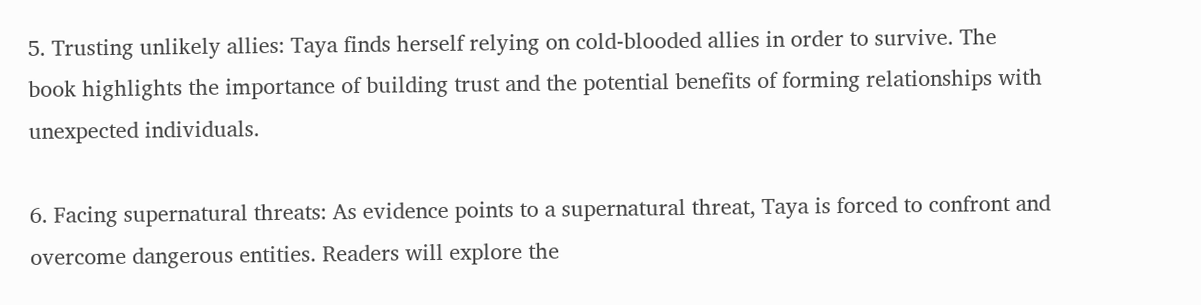5. Trusting unlikely allies: Taya finds herself relying on cold-blooded allies in order to survive. The book highlights the importance of building trust and the potential benefits of forming relationships with unexpected individuals.

6. Facing supernatural threats: As evidence points to a supernatural threat, Taya is forced to confront and overcome dangerous entities. Readers will explore the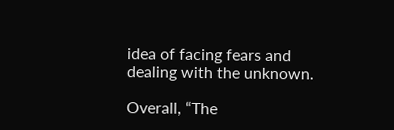idea of facing fears and dealing with the unknown.

Overall, “The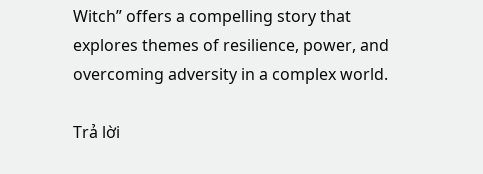Witch” offers a compelling story that explores themes of resilience, power, and overcoming adversity in a complex world.

Trả lời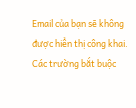Email của bạn sẽ không được hiển thị công khai. Các trường bắt buộc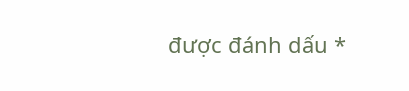được đánh dấu *